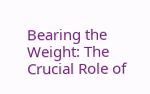Bearing the Weight: The Crucial Role of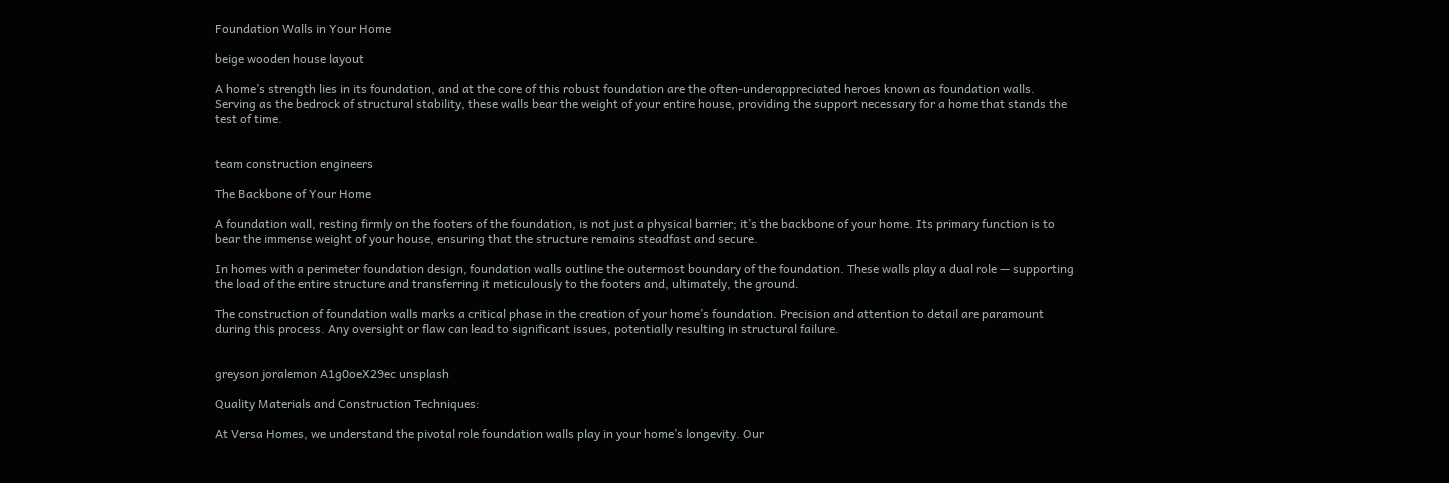Foundation Walls in Your Home

beige wooden house layout

A home’s strength lies in its foundation, and at the core of this robust foundation are the often-underappreciated heroes known as foundation walls. Serving as the bedrock of structural stability, these walls bear the weight of your entire house, providing the support necessary for a home that stands the test of time.


team construction engineers

The Backbone of Your Home

A foundation wall, resting firmly on the footers of the foundation, is not just a physical barrier; it’s the backbone of your home. Its primary function is to bear the immense weight of your house, ensuring that the structure remains steadfast and secure.

In homes with a perimeter foundation design, foundation walls outline the outermost boundary of the foundation. These walls play a dual role — supporting the load of the entire structure and transferring it meticulously to the footers and, ultimately, the ground.

The construction of foundation walls marks a critical phase in the creation of your home’s foundation. Precision and attention to detail are paramount during this process. Any oversight or flaw can lead to significant issues, potentially resulting in structural failure.


greyson joralemon A1g0oeX29ec unsplash

Quality Materials and Construction Techniques:

At Versa Homes, we understand the pivotal role foundation walls play in your home’s longevity. Our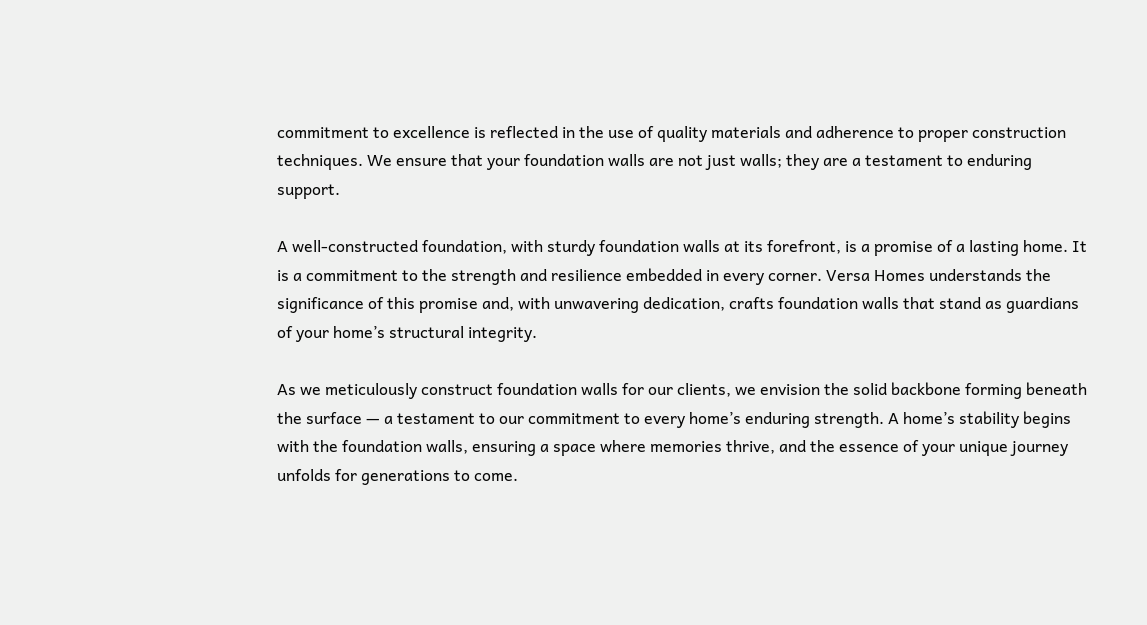commitment to excellence is reflected in the use of quality materials and adherence to proper construction techniques. We ensure that your foundation walls are not just walls; they are a testament to enduring support.

A well-constructed foundation, with sturdy foundation walls at its forefront, is a promise of a lasting home. It is a commitment to the strength and resilience embedded in every corner. Versa Homes understands the significance of this promise and, with unwavering dedication, crafts foundation walls that stand as guardians of your home’s structural integrity.

As we meticulously construct foundation walls for our clients, we envision the solid backbone forming beneath the surface — a testament to our commitment to every home’s enduring strength. A home’s stability begins with the foundation walls, ensuring a space where memories thrive, and the essence of your unique journey unfolds for generations to come.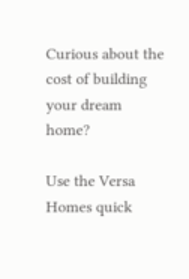Curious about the cost of building your dream home?

Use the Versa Homes quick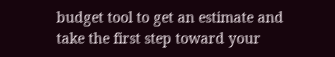budget tool to get an estimate and take the first step toward your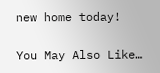new home today!

You May Also Like…